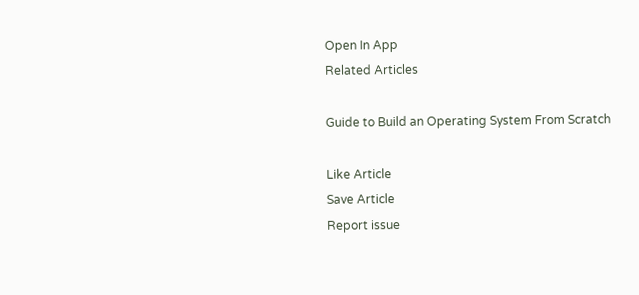Open In App
Related Articles

Guide to Build an Operating System From Scratch

Like Article
Save Article
Report issue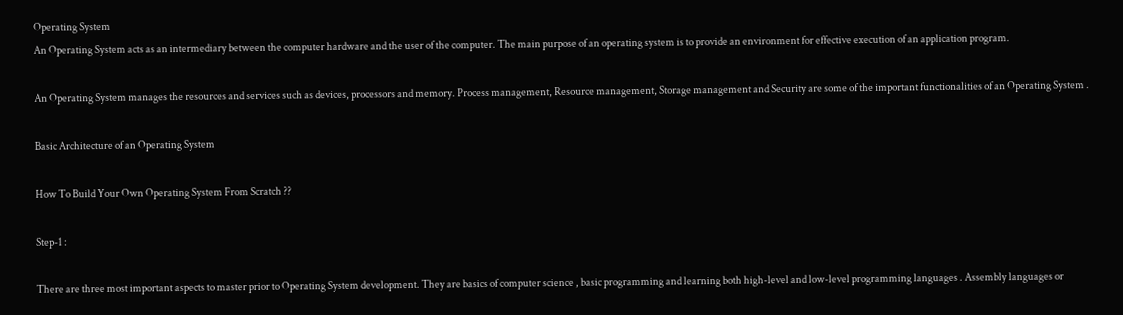Operating System
An Operating System acts as an intermediary between the computer hardware and the user of the computer. The main purpose of an operating system is to provide an environment for effective execution of an application program.

An Operating System manages the resources and services such as devices, processors and memory. Process management, Resource management, Storage management and Security are some of the important functionalities of an Operating System .

Basic Architecture of an Operating System

How To Build Your Own Operating System From Scratch ??

Step-1 :

There are three most important aspects to master prior to Operating System development. They are basics of computer science , basic programming and learning both high-level and low-level programming languages . Assembly languages or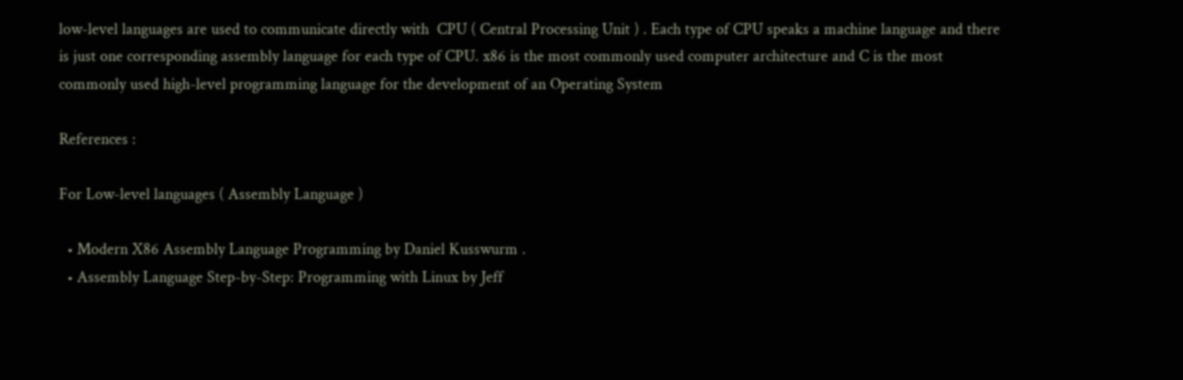low-level languages are used to communicate directly with  CPU ( Central Processing Unit ) . Each type of CPU speaks a machine language and there is just one corresponding assembly language for each type of CPU. x86 is the most commonly used computer architecture and C is the most commonly used high-level programming language for the development of an Operating System

References :

For Low-level languages ( Assembly Language )

  • Modern X86 Assembly Language Programming by Daniel Kusswurm .
  • Assembly Language Step-by-Step: Programming with Linux by Jeff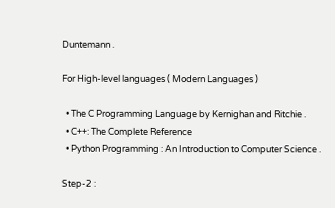Duntemann .

For High-level languages ( Modern Languages )

  • The C Programming Language by Kernighan and Ritchie .
  • C++: The Complete Reference
  • Python Programming : An Introduction to Computer Science .

Step-2 :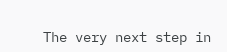The very next step in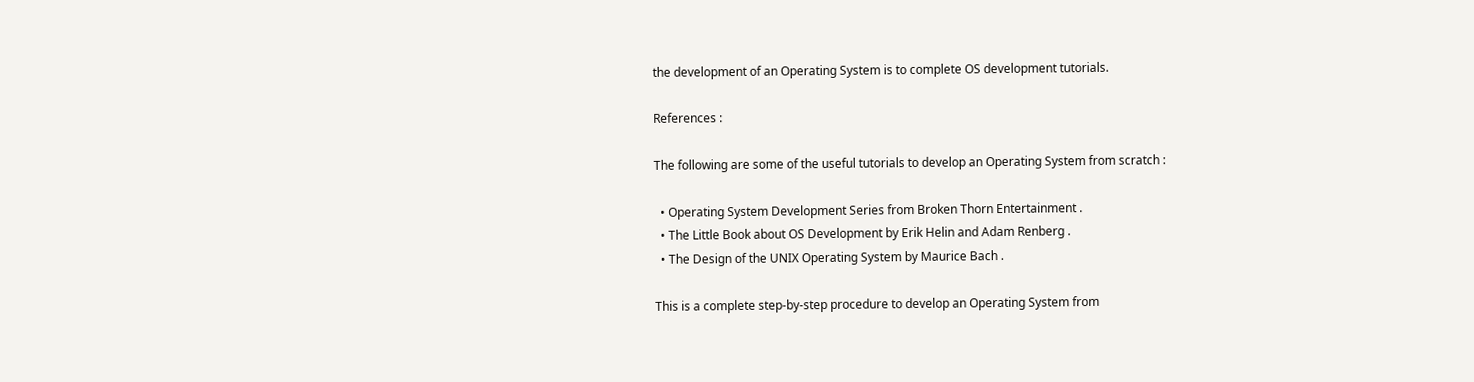the development of an Operating System is to complete OS development tutorials.

References :

The following are some of the useful tutorials to develop an Operating System from scratch :

  • Operating System Development Series from Broken Thorn Entertainment .
  • The Little Book about OS Development by Erik Helin and Adam Renberg .
  • The Design of the UNIX Operating System by Maurice Bach .

This is a complete step-by-step procedure to develop an Operating System from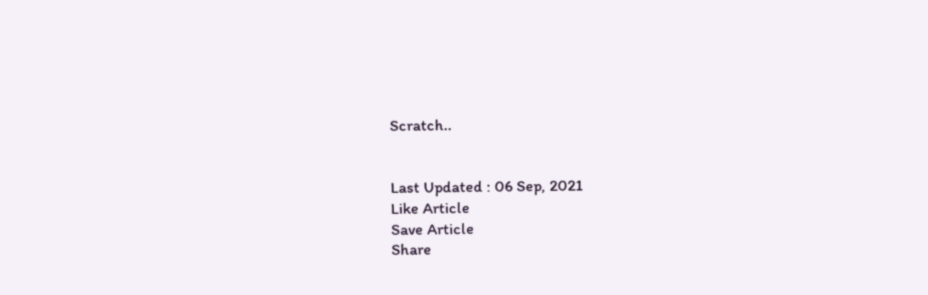Scratch..


Last Updated : 06 Sep, 2021
Like Article
Save Article
Share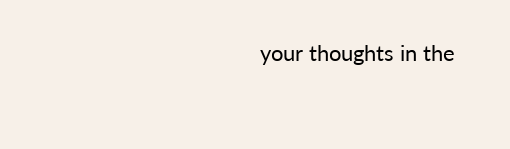your thoughts in the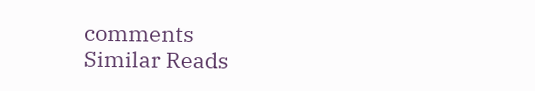comments
Similar Reads